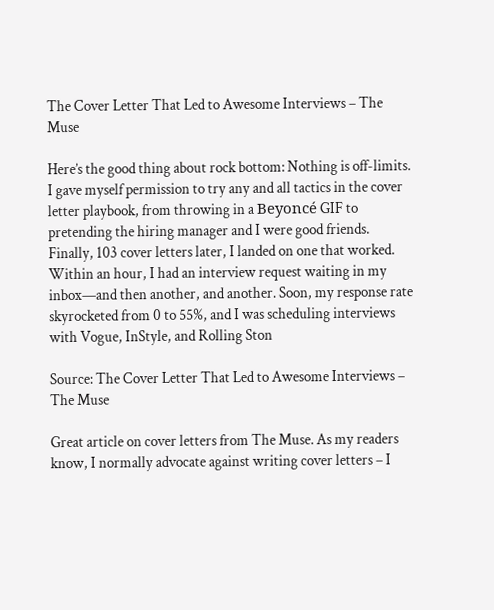The Cover Letter That Led to Awesome Interviews – The Muse

Here’s the good thing about rock bottom: Nothing is off-limits. I gave myself permission to try any and all tactics in the cover letter playbook, from throwing in a Beyoncé GIF to pretending the hiring manager and I were good friends. Finally, 103 cover letters later, I landed on one that worked. Within an hour, I had an interview request waiting in my inbox—and then another, and another. Soon, my response rate skyrocketed from 0 to 55%, and I was scheduling interviews with Vogue, InStyle, and Rolling Ston

Source: The Cover Letter That Led to Awesome Interviews – The Muse

Great article on cover letters from The Muse. As my readers know, I normally advocate against writing cover letters – I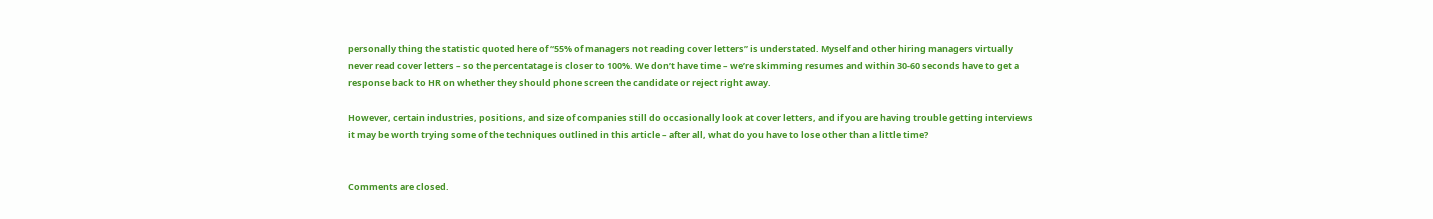personally thing the statistic quoted here of “55% of managers not reading cover letters” is understated. Myself and other hiring managers virtually never read cover letters – so the percentatage is closer to 100%. We don’t have time – we’re skimming resumes and within 30-60 seconds have to get a response back to HR on whether they should phone screen the candidate or reject right away.

However, certain industries, positions, and size of companies still do occasionally look at cover letters, and if you are having trouble getting interviews it may be worth trying some of the techniques outlined in this article – after all, what do you have to lose other than a little time?


Comments are closed.